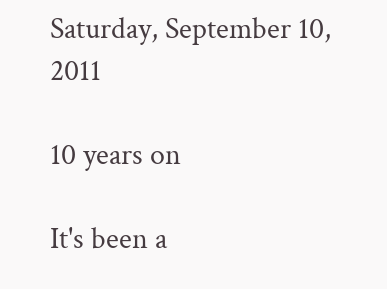Saturday, September 10, 2011

10 years on

It's been a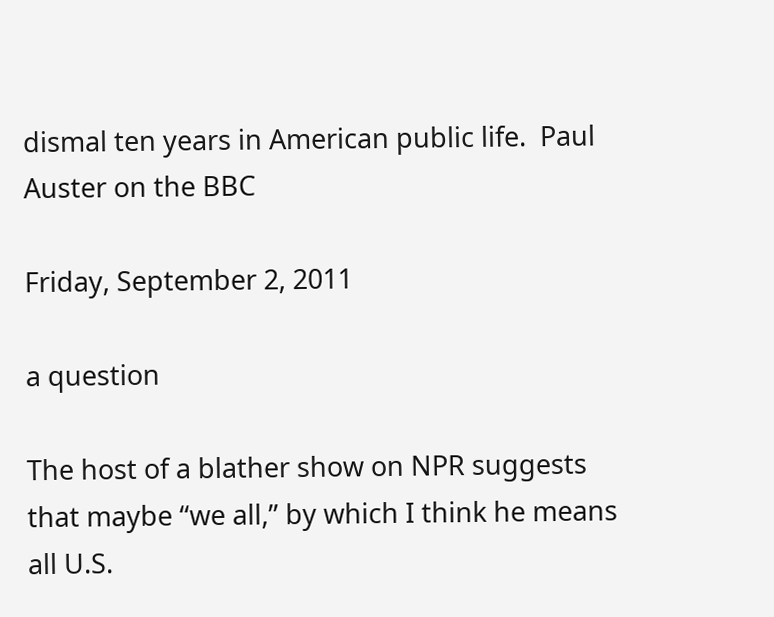dismal ten years in American public life.  Paul Auster on the BBC

Friday, September 2, 2011

a question

The host of a blather show on NPR suggests that maybe “we all,” by which I think he means all U.S.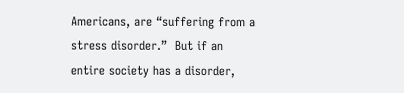Americans, are “suffering from a stress disorder.”  But if an entire society has a disorder,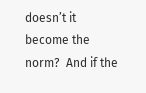doesn’t it become the norm?  And if the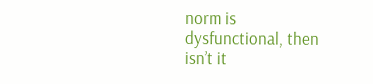norm is dysfunctional, then isn’t it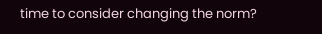time to consider changing the norm?